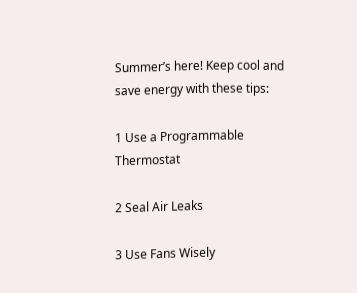Summer’s here! Keep cool and save energy with these tips:

1 Use a Programmable Thermostat

2 Seal Air Leaks

3 Use Fans Wisely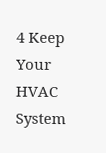4 Keep Your HVAC System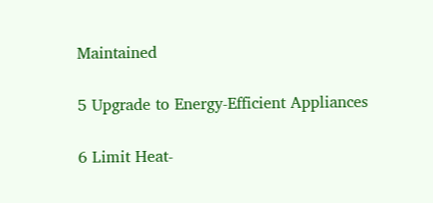Maintained

5 Upgrade to Energy-Efficient Appliances

6 Limit Heat-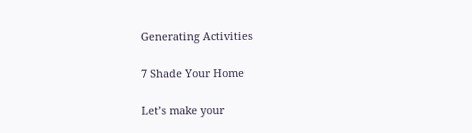Generating Activities

7 Shade Your Home

Let’s make your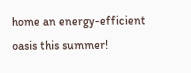home an energy-efficient oasis this summer!